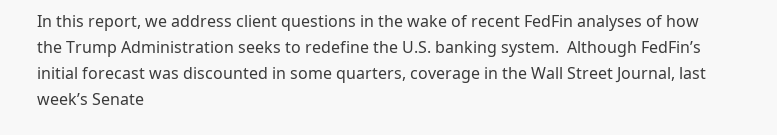In this report, we address client questions in the wake of recent FedFin analyses of how the Trump Administration seeks to redefine the U.S. banking system.  Although FedFin’s initial forecast was discounted in some quarters, coverage in the Wall Street Journal, last week’s Senate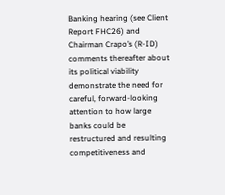Banking hearing (see Client Report FHC26) and Chairman Crapo’s (R-ID) comments thereafter about its political viability demonstrate the need for careful, forward-looking attention to how large banks could be restructured and resulting competitiveness and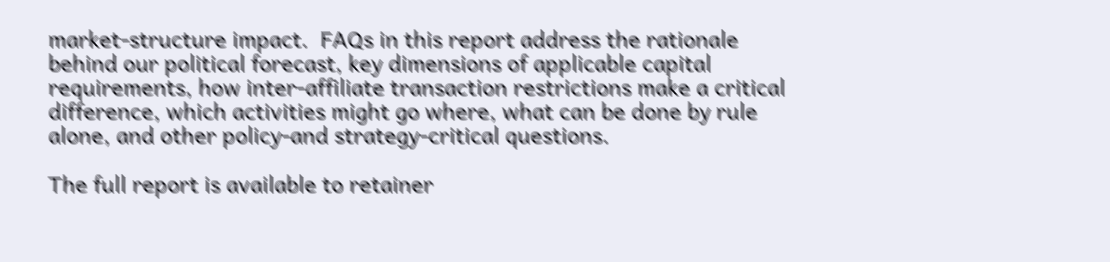market-structure impact.  FAQs in this report address the rationale behind our political forecast, key dimensions of applicable capital requirements, how inter-affiliate transaction restrictions make a critical difference, which activities might go where, what can be done by rule alone, and other policy-and strategy-critical questions.

The full report is available to retainer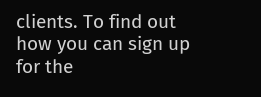clients. To find out how you can sign up for the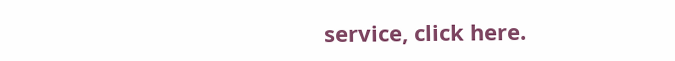service, click here.